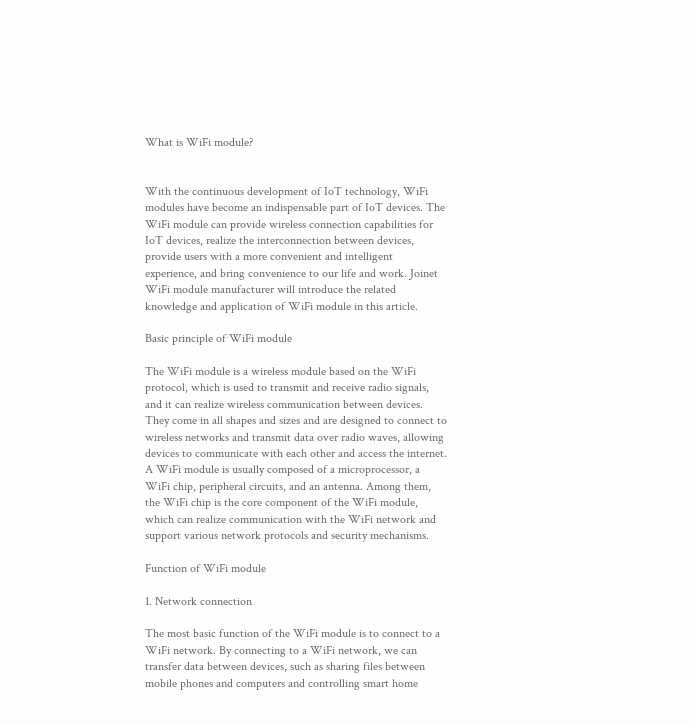What is WiFi module?


With the continuous development of IoT technology, WiFi modules have become an indispensable part of IoT devices. The WiFi module can provide wireless connection capabilities for IoT devices, realize the interconnection between devices, provide users with a more convenient and intelligent experience, and bring convenience to our life and work. Joinet WiFi module manufacturer will introduce the related knowledge and application of WiFi module in this article.

Basic principle of WiFi module

The WiFi module is a wireless module based on the WiFi protocol, which is used to transmit and receive radio signals, and it can realize wireless communication between devices. They come in all shapes and sizes and are designed to connect to wireless networks and transmit data over radio waves, allowing devices to communicate with each other and access the internet. A WiFi module is usually composed of a microprocessor, a WiFi chip, peripheral circuits, and an antenna. Among them, the WiFi chip is the core component of the WiFi module, which can realize communication with the WiFi network and support various network protocols and security mechanisms.

Function of WiFi module

1. Network connection

The most basic function of the WiFi module is to connect to a WiFi network. By connecting to a WiFi network, we can transfer data between devices, such as sharing files between mobile phones and computers and controlling smart home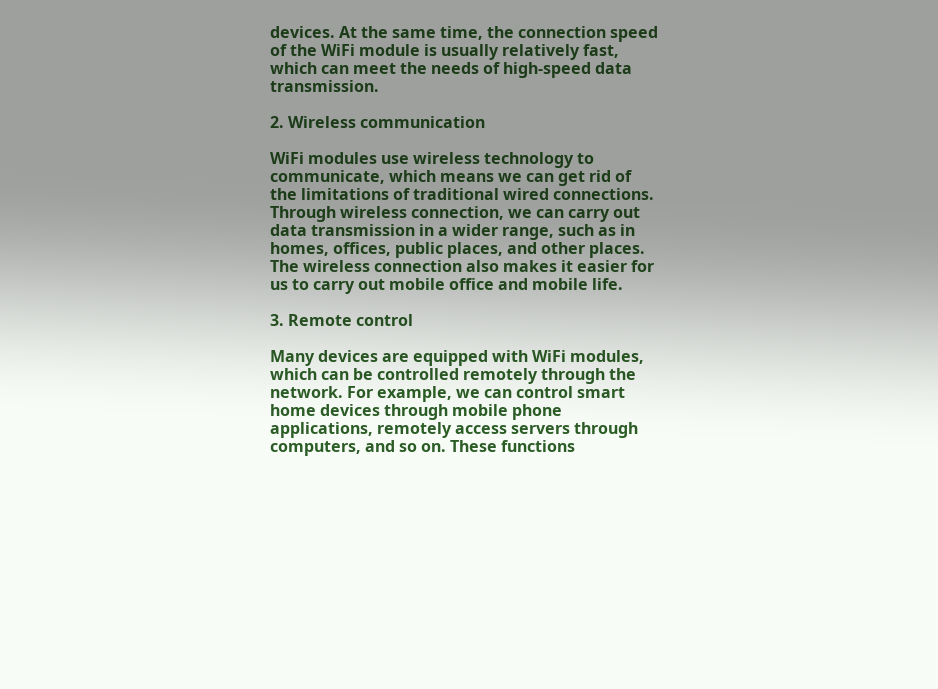devices. At the same time, the connection speed of the WiFi module is usually relatively fast, which can meet the needs of high-speed data transmission.

2. Wireless communication

WiFi modules use wireless technology to communicate, which means we can get rid of the limitations of traditional wired connections. Through wireless connection, we can carry out data transmission in a wider range, such as in homes, offices, public places, and other places. The wireless connection also makes it easier for us to carry out mobile office and mobile life.

3. Remote control

Many devices are equipped with WiFi modules, which can be controlled remotely through the network. For example, we can control smart home devices through mobile phone applications, remotely access servers through computers, and so on. These functions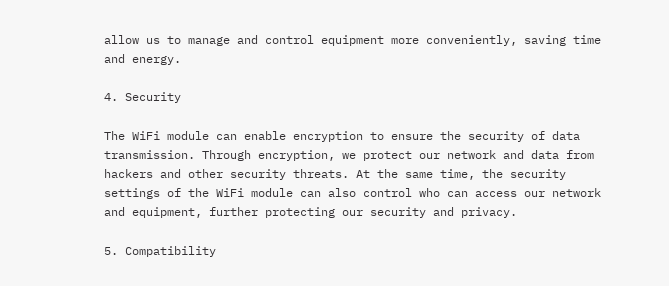allow us to manage and control equipment more conveniently, saving time and energy.

4. Security

The WiFi module can enable encryption to ensure the security of data transmission. Through encryption, we protect our network and data from hackers and other security threats. At the same time, the security settings of the WiFi module can also control who can access our network and equipment, further protecting our security and privacy.

5. Compatibility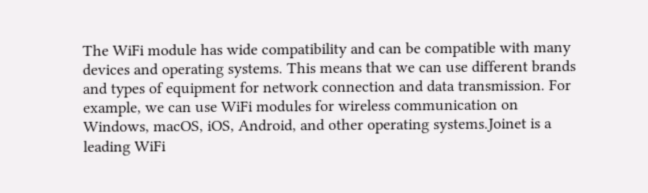The WiFi module has wide compatibility and can be compatible with many devices and operating systems. This means that we can use different brands and types of equipment for network connection and data transmission. For example, we can use WiFi modules for wireless communication on Windows, macOS, iOS, Android, and other operating systems.Joinet is a leading WiFi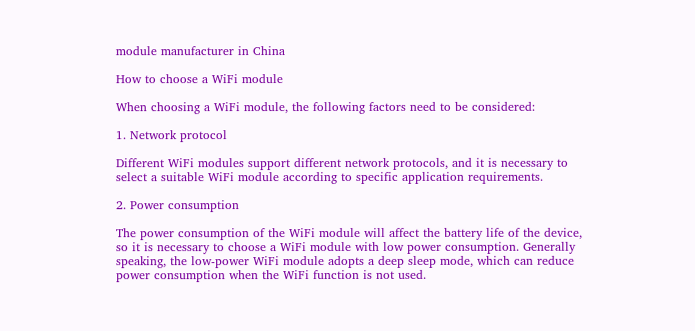module manufacturer in China

How to choose a WiFi module

When choosing a WiFi module, the following factors need to be considered:

1. Network protocol

Different WiFi modules support different network protocols, and it is necessary to select a suitable WiFi module according to specific application requirements.

2. Power consumption

The power consumption of the WiFi module will affect the battery life of the device, so it is necessary to choose a WiFi module with low power consumption. Generally speaking, the low-power WiFi module adopts a deep sleep mode, which can reduce power consumption when the WiFi function is not used.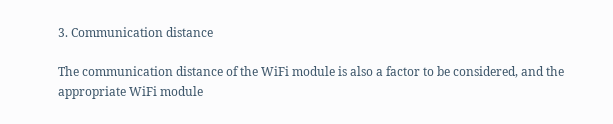3. Communication distance

The communication distance of the WiFi module is also a factor to be considered, and the appropriate WiFi module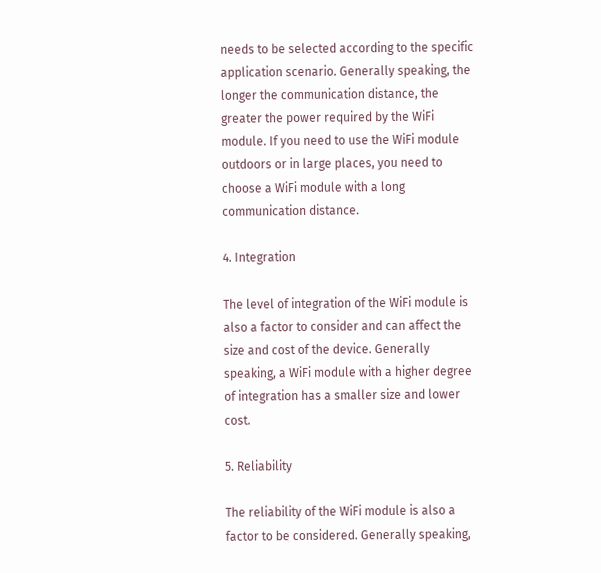needs to be selected according to the specific application scenario. Generally speaking, the longer the communication distance, the greater the power required by the WiFi module. If you need to use the WiFi module outdoors or in large places, you need to choose a WiFi module with a long communication distance.

4. Integration

The level of integration of the WiFi module is also a factor to consider and can affect the size and cost of the device. Generally speaking, a WiFi module with a higher degree of integration has a smaller size and lower cost.

5. Reliability

The reliability of the WiFi module is also a factor to be considered. Generally speaking,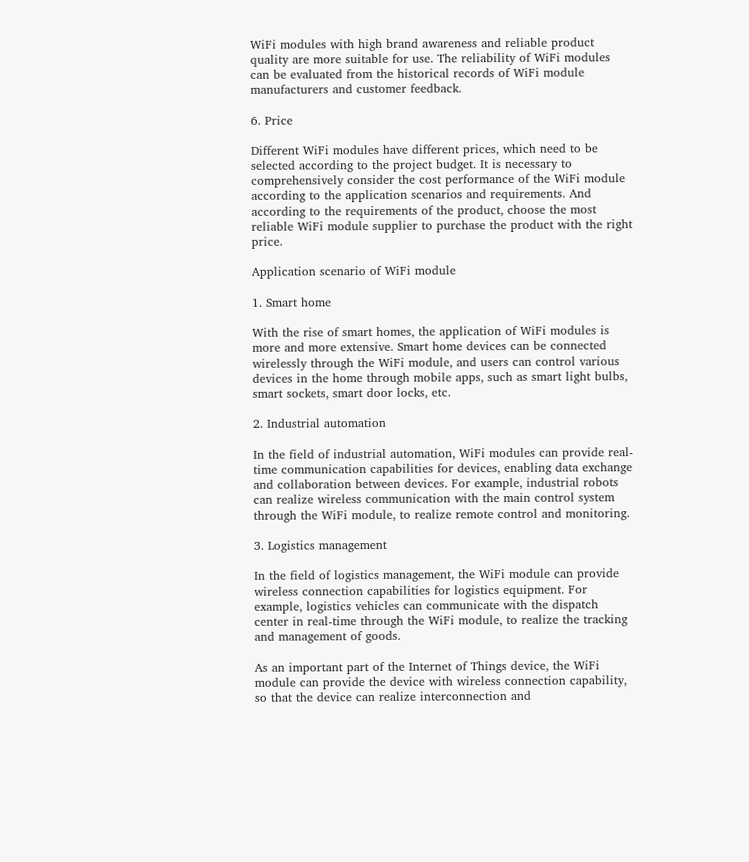WiFi modules with high brand awareness and reliable product quality are more suitable for use. The reliability of WiFi modules can be evaluated from the historical records of WiFi module manufacturers and customer feedback.

6. Price

Different WiFi modules have different prices, which need to be selected according to the project budget. It is necessary to comprehensively consider the cost performance of the WiFi module according to the application scenarios and requirements. And according to the requirements of the product, choose the most reliable WiFi module supplier to purchase the product with the right price.

Application scenario of WiFi module

1. Smart home

With the rise of smart homes, the application of WiFi modules is more and more extensive. Smart home devices can be connected wirelessly through the WiFi module, and users can control various devices in the home through mobile apps, such as smart light bulbs, smart sockets, smart door locks, etc.

2. Industrial automation

In the field of industrial automation, WiFi modules can provide real-time communication capabilities for devices, enabling data exchange and collaboration between devices. For example, industrial robots can realize wireless communication with the main control system through the WiFi module, to realize remote control and monitoring.

3. Logistics management

In the field of logistics management, the WiFi module can provide wireless connection capabilities for logistics equipment. For example, logistics vehicles can communicate with the dispatch center in real-time through the WiFi module, to realize the tracking and management of goods.

As an important part of the Internet of Things device, the WiFi module can provide the device with wireless connection capability, so that the device can realize interconnection and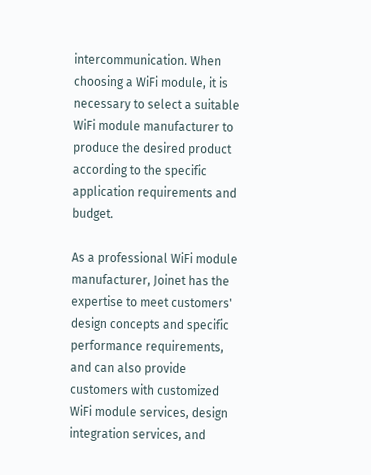intercommunication. When choosing a WiFi module, it is necessary to select a suitable WiFi module manufacturer to produce the desired product according to the specific application requirements and budget.

As a professional WiFi module manufacturer, Joinet has the expertise to meet customers' design concepts and specific performance requirements, and can also provide customers with customized WiFi module services, design integration services, and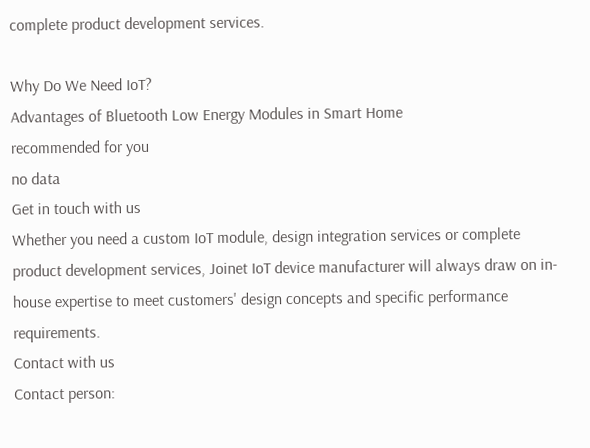complete product development services.

Why Do We Need IoT?
Advantages of Bluetooth Low Energy Modules in Smart Home
recommended for you
no data
Get in touch with us
Whether you need a custom IoT module, design integration services or complete product development services, Joinet IoT device manufacturer will always draw on in-house expertise to meet customers' design concepts and specific performance requirements.
Contact with us
Contact person: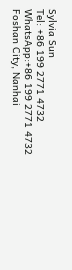Sylvia Sun
Tel: +86 199 2771 4732
WhatsApp:+86 199 2771 4732
Foshan City, Nanhai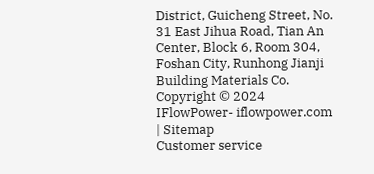District, Guicheng Street, No. 31 East Jihua Road, Tian An Center, Block 6, Room 304, Foshan City, Runhong Jianji Building Materials Co.
Copyright © 2024 IFlowPower- iflowpower.com | Sitemap
Customer service